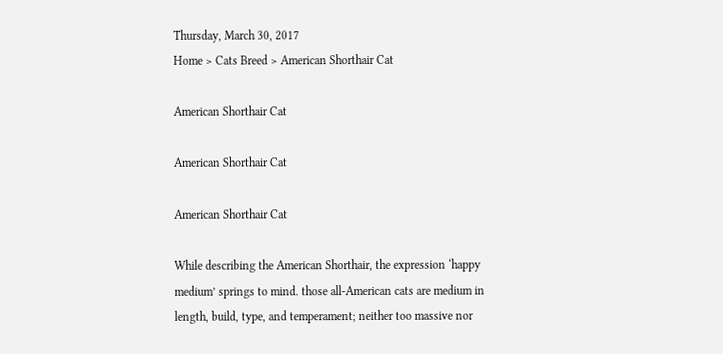Thursday, March 30, 2017
Home > Cats Breed > American Shorthair Cat

American Shorthair Cat

American Shorthair Cat

American Shorthair Cat

While describing the American Shorthair, the expression ‘happy medium’ springs to mind. those all-American cats are medium in length, build, type, and temperament; neither too massive nor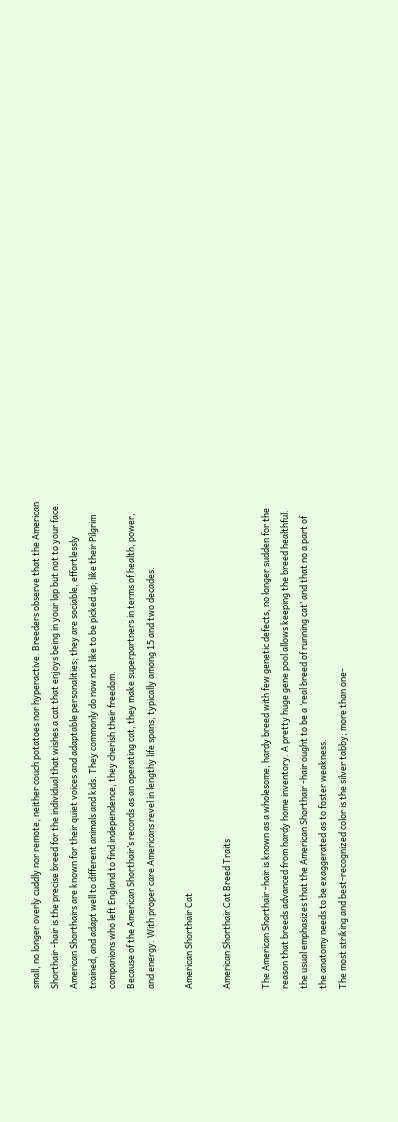small, no longer overly cuddly nor remote, neither couch potatoes nor hyperactive. Breeders observe that the American Shorthair -hair is the precise breed for the individual that wishes a cat that enjoys being in your lap but not to your face. American Shorthairs are known for their quiet voices and adaptable personalities; they are sociable, effortlessly trained, and adapt well to different animals and kids. They commonly do now not like to be picked up; like their Pilgrim companions who left England to find independence, they cherish their freedom.
Because of the American Shorthair’s records as an operating cat, they make superpartners in terms of health, power, and energy. With proper care Americans revel in lengthy life spans, typically among 15 and two decades.

American Shorthair Cat

American Shorthair Cat Breed Traits

The American Shorthair -hair is known as a wholesome, hardy breed with few genetic defects, no longer sudden for the reason that breeds advanced from hardy home inventory. A pretty huge gene pool allows keeping the breed healthful. the usual emphasizes that the American Shorthair -hair ought to be a ‘real breed of running cat’ and that no a part of the anatomy needs to be exaggerated as to foster weakness.
The most striking and best-recognized color is the silver tabby; more than one-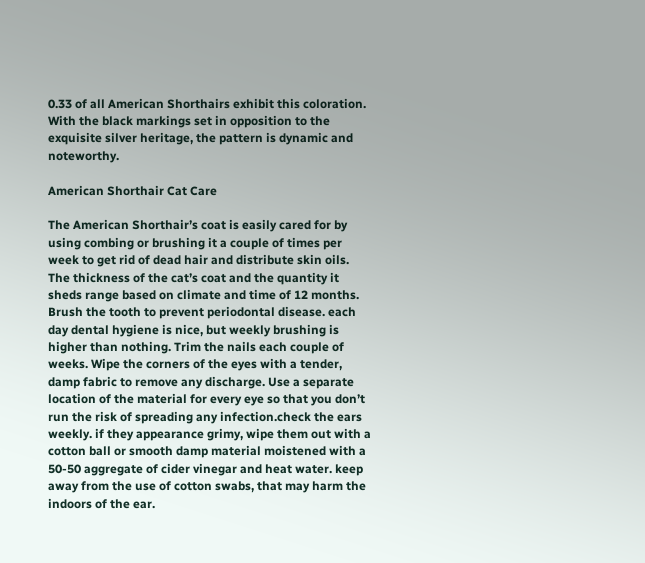0.33 of all American Shorthairs exhibit this coloration. With the black markings set in opposition to the exquisite silver heritage, the pattern is dynamic and noteworthy.

American Shorthair Cat Care

The American Shorthair’s coat is easily cared for by using combing or brushing it a couple of times per week to get rid of dead hair and distribute skin oils. The thickness of the cat’s coat and the quantity it sheds range based on climate and time of 12 months.
Brush the tooth to prevent periodontal disease. each day dental hygiene is nice, but weekly brushing is higher than nothing. Trim the nails each couple of weeks. Wipe the corners of the eyes with a tender, damp fabric to remove any discharge. Use a separate location of the material for every eye so that you don’t run the risk of spreading any infection.check the ears weekly. if they appearance grimy, wipe them out with a cotton ball or smooth damp material moistened with a 50-50 aggregate of cider vinegar and heat water. keep away from the use of cotton swabs, that may harm the indoors of the ear.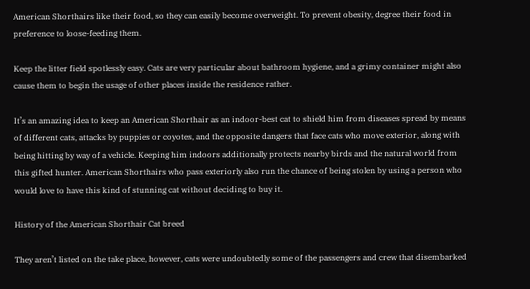American Shorthairs like their food, so they can easily become overweight. To prevent obesity, degree their food in preference to loose-feeding them.

Keep the litter field spotlessly easy. Cats are very particular about bathroom hygiene, and a grimy container might also cause them to begin the usage of other places inside the residence rather.

It’s an amazing idea to keep an American Shorthair as an indoor-best cat to shield him from diseases spread by means of different cats, attacks by puppies or coyotes, and the opposite dangers that face cats who move exterior, along with being hitting by way of a vehicle. Keeping him indoors additionally protects nearby birds and the natural world from this gifted hunter. American Shorthairs who pass exteriorly also run the chance of being stolen by using a person who would love to have this kind of stunning cat without deciding to buy it.

History of the American Shorthair Cat breed

They aren’t listed on the take place, however, cats were undoubtedly some of the passengers and crew that disembarked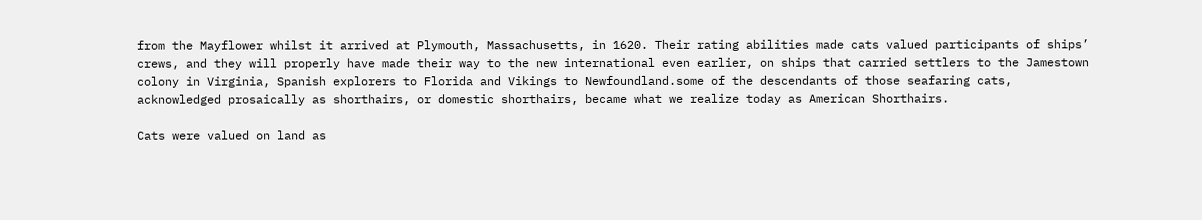from the Mayflower whilst it arrived at Plymouth, Massachusetts, in 1620. Their rating abilities made cats valued participants of ships’ crews, and they will properly have made their way to the new international even earlier, on ships that carried settlers to the Jamestown colony in Virginia, Spanish explorers to Florida and Vikings to Newfoundland.some of the descendants of those seafaring cats, acknowledged prosaically as shorthairs, or domestic shorthairs, became what we realize today as American Shorthairs.

Cats were valued on land as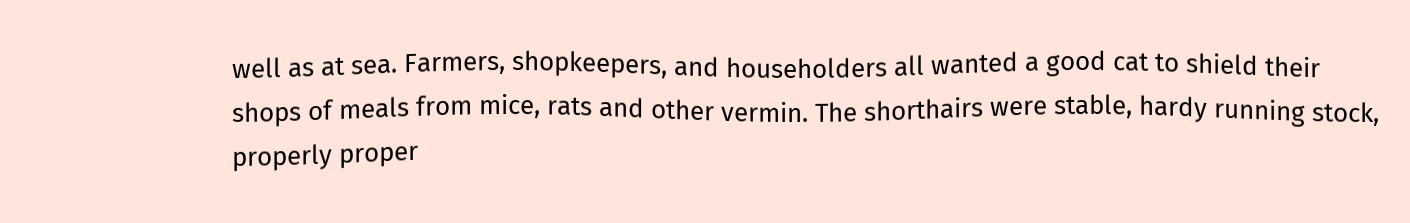well as at sea. Farmers, shopkeepers, and householders all wanted a good cat to shield their shops of meals from mice, rats and other vermin. The shorthairs were stable, hardy running stock, properly proper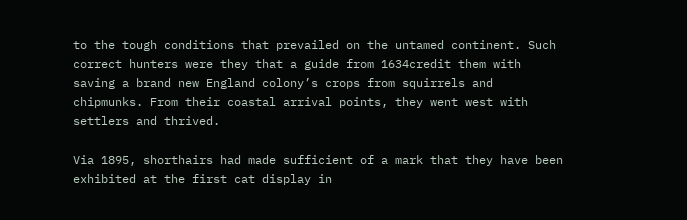to the tough conditions that prevailed on the untamed continent. Such correct hunters were they that a guide from 1634credit them with saving a brand new England colony’s crops from squirrels and chipmunks. From their coastal arrival points, they went west with settlers and thrived.

Via 1895, shorthairs had made sufficient of a mark that they have been exhibited at the first cat display in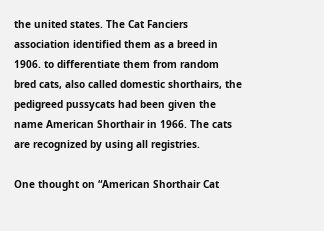the united states. The Cat Fanciers association identified them as a breed in 1906. to differentiate them from random bred cats, also called domestic shorthairs, the pedigreed pussycats had been given the name American Shorthair in 1966. The cats are recognized by using all registries.

One thought on “American Shorthair Cat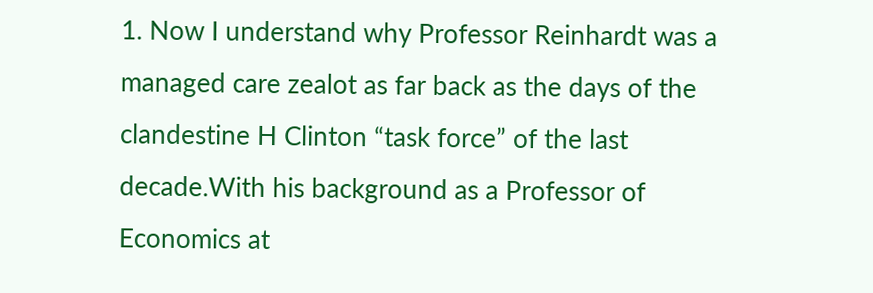1. Now I understand why Professor Reinhardt was a managed care zealot as far back as the days of the clandestine H Clinton “task force” of the last decade.With his background as a Professor of Economics at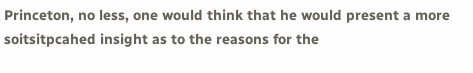Princeton, no less, one would think that he would present a more soitsitpcahed insight as to the reasons for the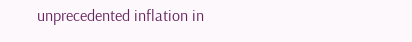unprecedented inflation in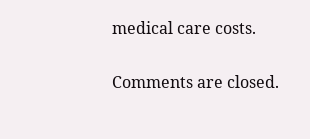medical care costs.

Comments are closed.